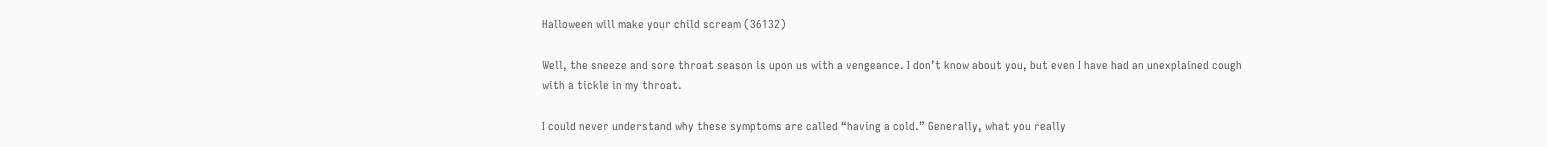Halloween will make your child scream (36132)

Well, the sneeze and sore throat season is upon us with a vengeance. I don’t know about you, but even I have had an unexplained cough with a tickle in my throat.

I could never understand why these symptoms are called “having a cold.” Generally, what you really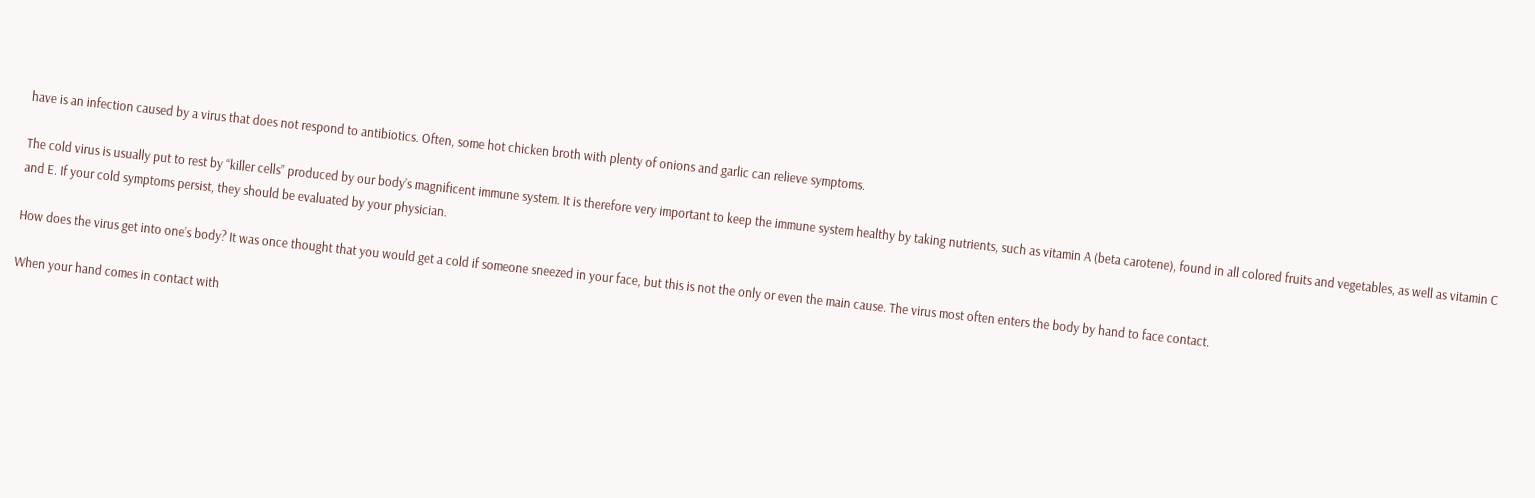have is an infection caused by a virus that does not respond to antibiotics. Often, some hot chicken broth with plenty of onions and garlic can relieve symptoms.

The cold virus is usually put to rest by “killer cells” produced by our body’s magnificent immune system. It is therefore very important to keep the immune system healthy by taking nutrients, such as vitamin A (beta carotene), found in all colored fruits and vegetables, as well as vitamin C and E. If your cold symptoms persist, they should be evaluated by your physician.

How does the virus get into one’s body? It was once thought that you would get a cold if someone sneezed in your face, but this is not the only or even the main cause. The virus most often enters the body by hand to face contact.

When your hand comes in contact with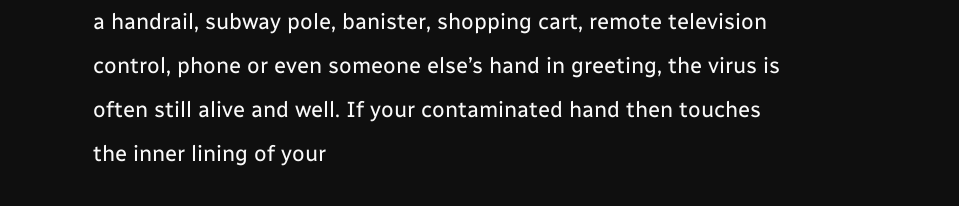a handrail, subway pole, banister, shopping cart, remote television control, phone or even someone else’s hand in greeting, the virus is often still alive and well. If your contaminated hand then touches the inner lining of your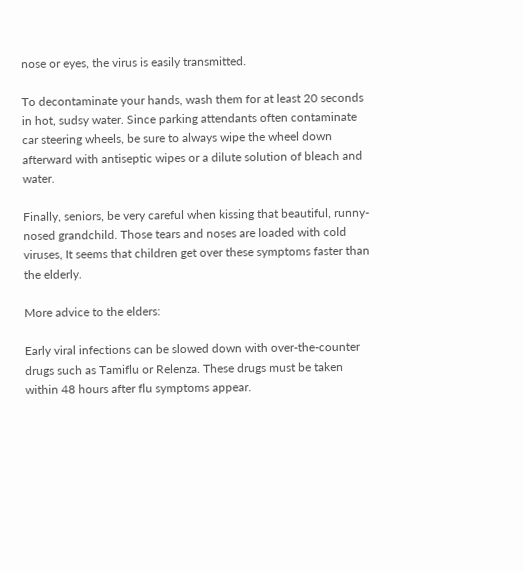nose or eyes, the virus is easily transmitted.

To decontaminate your hands, wash them for at least 20 seconds in hot, sudsy water. Since parking attendants often contaminate car steering wheels, be sure to always wipe the wheel down afterward with antiseptic wipes or a dilute solution of bleach and water.

Finally, seniors, be very careful when kissing that beautiful, runny-nosed grandchild. Those tears and noses are loaded with cold viruses, It seems that children get over these symptoms faster than the elderly.

More advice to the elders:

Early viral infections can be slowed down with over-the-counter drugs such as Tamiflu or Relenza. These drugs must be taken within 48 hours after flu symptoms appear.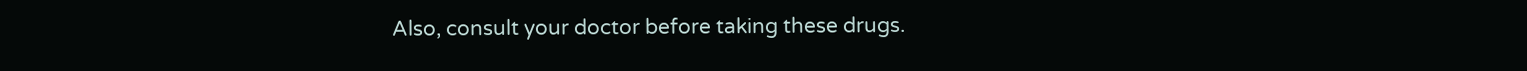Also, consult your doctor before taking these drugs.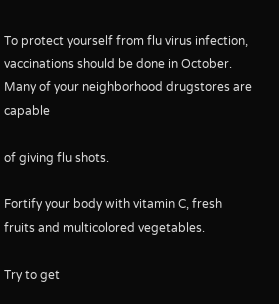To protect yourself from flu virus infection, vaccinations should be done in October. Many of your neighborhood drugstores are capable

of giving flu shots.

Fortify your body with vitamin C, fresh fruits and multicolored vegetables.

Try to get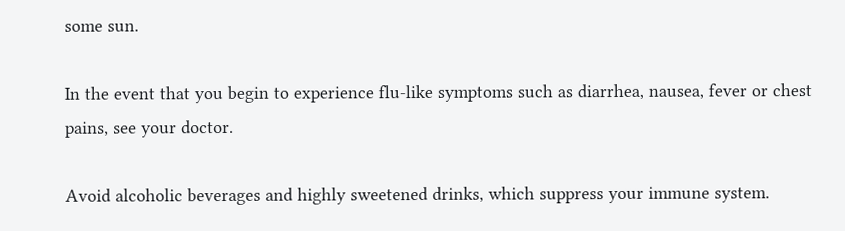some sun.

In the event that you begin to experience flu-like symptoms such as diarrhea, nausea, fever or chest pains, see your doctor.

Avoid alcoholic beverages and highly sweetened drinks, which suppress your immune system.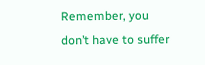Remember, you don’t have to suffer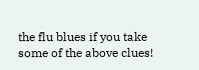the flu blues if you take some of the above clues!